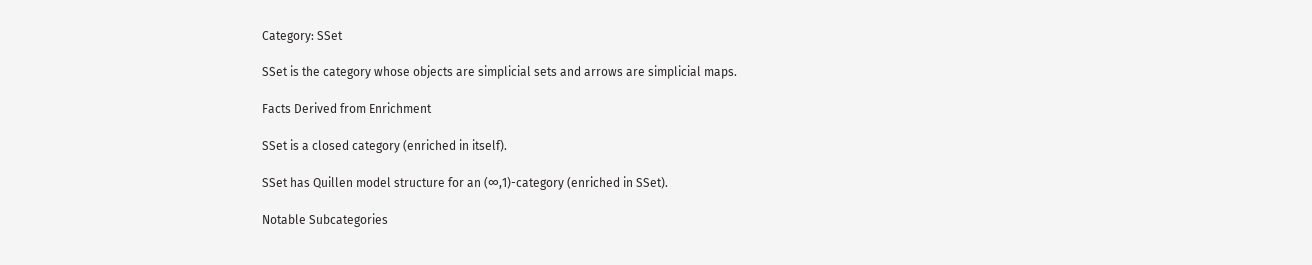Category: SSet

SSet is the category whose objects are simplicial sets and arrows are simplicial maps.

Facts Derived from Enrichment

SSet is a closed category (enriched in itself).

SSet has Quillen model structure for an (∞,1)-category (enriched in SSet).

Notable Subcategories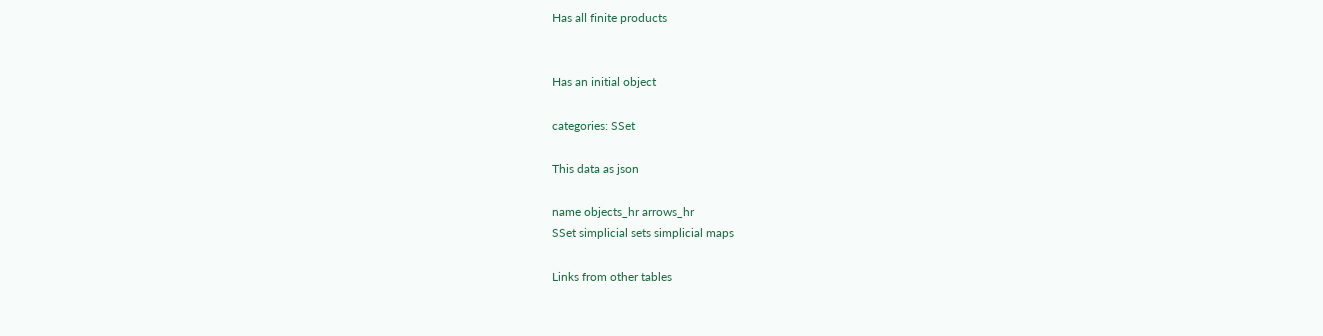Has all finite products


Has an initial object

categories: SSet

This data as json

name objects_hr arrows_hr
SSet simplicial sets simplicial maps

Links from other tables